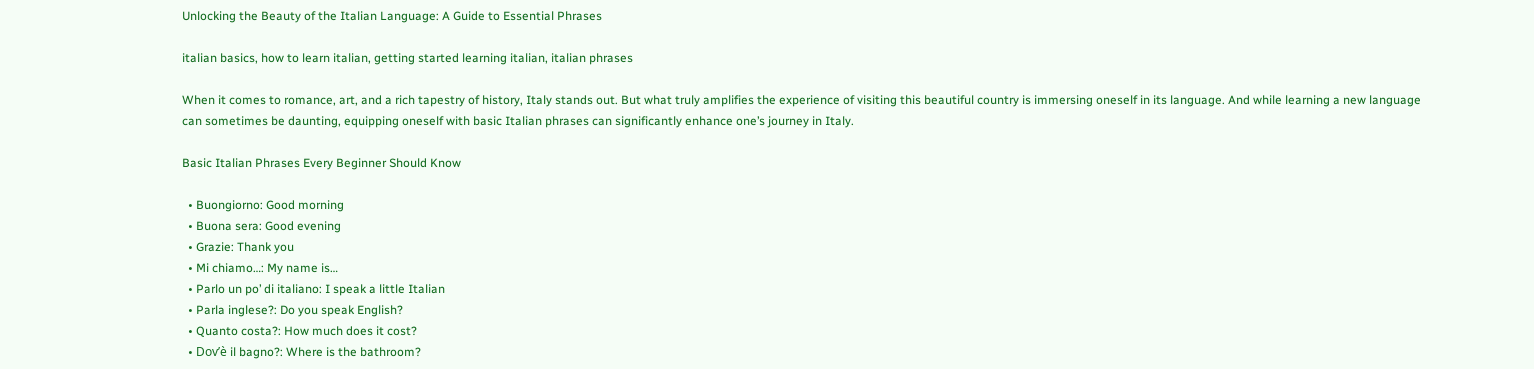Unlocking the Beauty of the Italian Language: A Guide to Essential Phrases

italian basics, how to learn italian, getting started learning italian, italian phrases

When it comes to romance, art, and a rich tapestry of history, Italy stands out. But what truly amplifies the experience of visiting this beautiful country is immersing oneself in its language. And while learning a new language can sometimes be daunting, equipping oneself with basic Italian phrases can significantly enhance one’s journey in Italy.

Basic Italian Phrases Every Beginner Should Know

  • Buongiorno: Good morning
  • Buona sera: Good evening
  • Grazie: Thank you
  • Mi chiamo…: My name is…
  • Parlo un po’ di italiano: I speak a little Italian
  • Parla inglese?: Do you speak English?
  • Quanto costa?: How much does it cost?
  • Dov’è il bagno?: Where is the bathroom?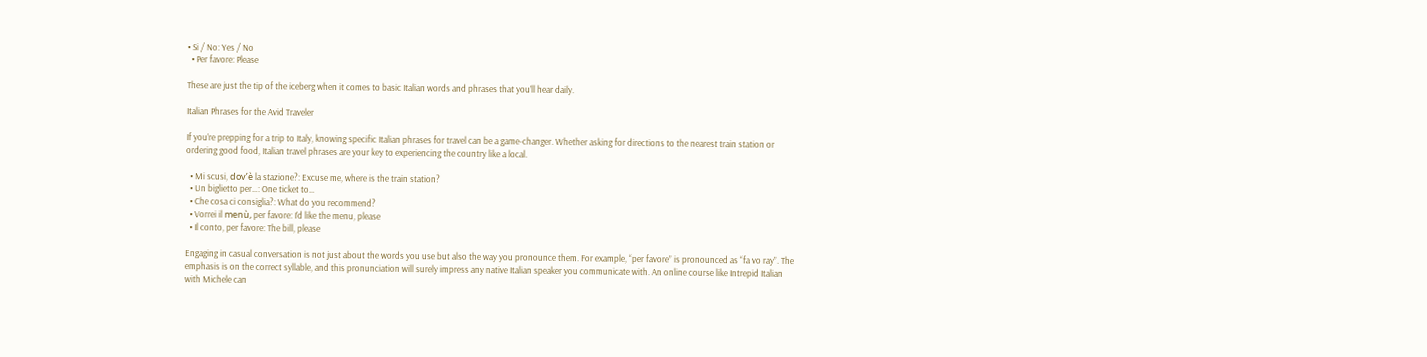• Si / No: Yes / No
  • Per favore: Please

These are just the tip of the iceberg when it comes to basic Italian words and phrases that you’ll hear daily.

Italian Phrases for the Avid Traveler

If you’re prepping for a trip to Italy, knowing specific Italian phrases for travel can be a game-changer. Whether asking for directions to the nearest train station or ordering good food, Italian travel phrases are your key to experiencing the country like a local.

  • Mi scusi, dov’è la stazione?: Excuse me, where is the train station?
  • Un biglietto per…: One ticket to…
  • Che cosa ci consiglia?: What do you recommend?
  • Vorrei il menù, per favore: I’d like the menu, please
  • Il conto, per favore: The bill, please

Engaging in casual conversation is not just about the words you use but also the way you pronounce them. For example, “per favore” is pronounced as “fa vo ray”. The emphasis is on the correct syllable, and this pronunciation will surely impress any native Italian speaker you communicate with. An online course like Intrepid Italian with Michele can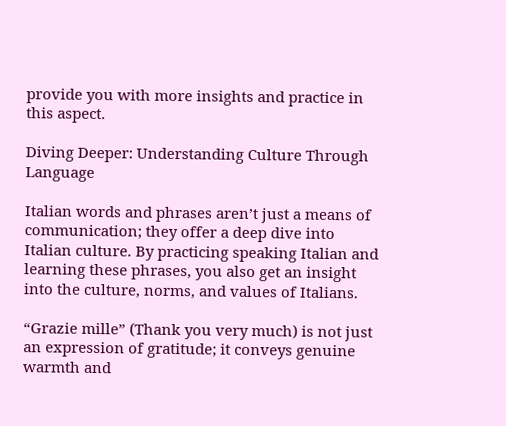provide you with more insights and practice in this aspect.

Diving Deeper: Understanding Culture Through Language

Italian words and phrases aren’t just a means of communication; they offer a deep dive into Italian culture. By practicing speaking Italian and learning these phrases, you also get an insight into the culture, norms, and values of Italians.

“Grazie mille” (Thank you very much) is not just an expression of gratitude; it conveys genuine warmth and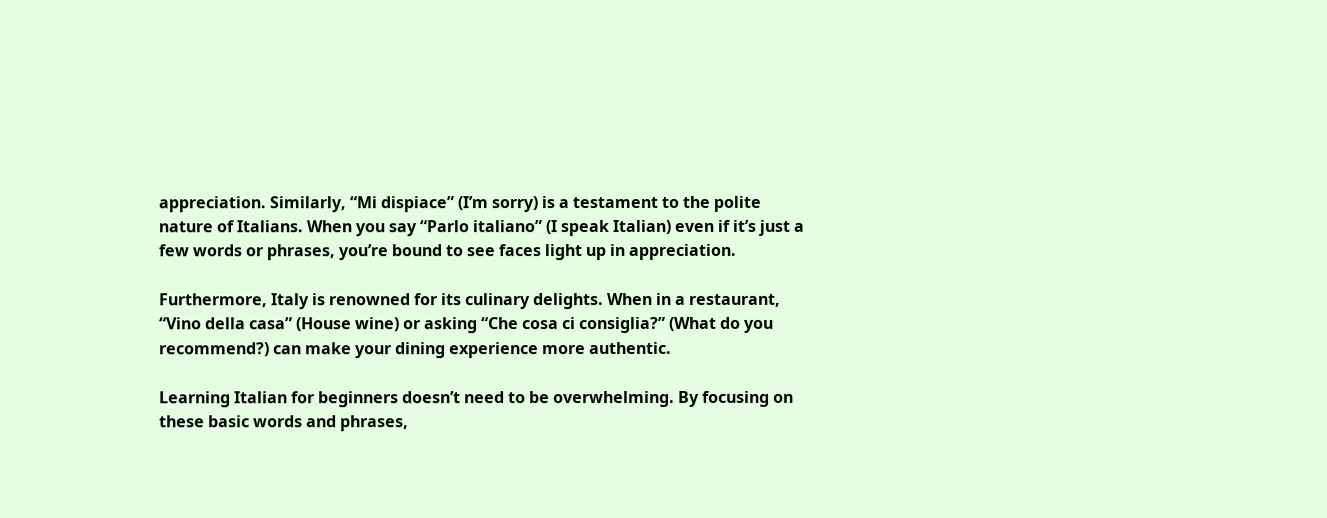appreciation. Similarly, “Mi dispiace” (I’m sorry) is a testament to the polite nature of Italians. When you say “Parlo italiano” (I speak Italian) even if it’s just a few words or phrases, you’re bound to see faces light up in appreciation.

Furthermore, Italy is renowned for its culinary delights. When in a restaurant, “Vino della casa” (House wine) or asking “Che cosa ci consiglia?” (What do you recommend?) can make your dining experience more authentic.

Learning Italian for beginners doesn’t need to be overwhelming. By focusing on these basic words and phrases,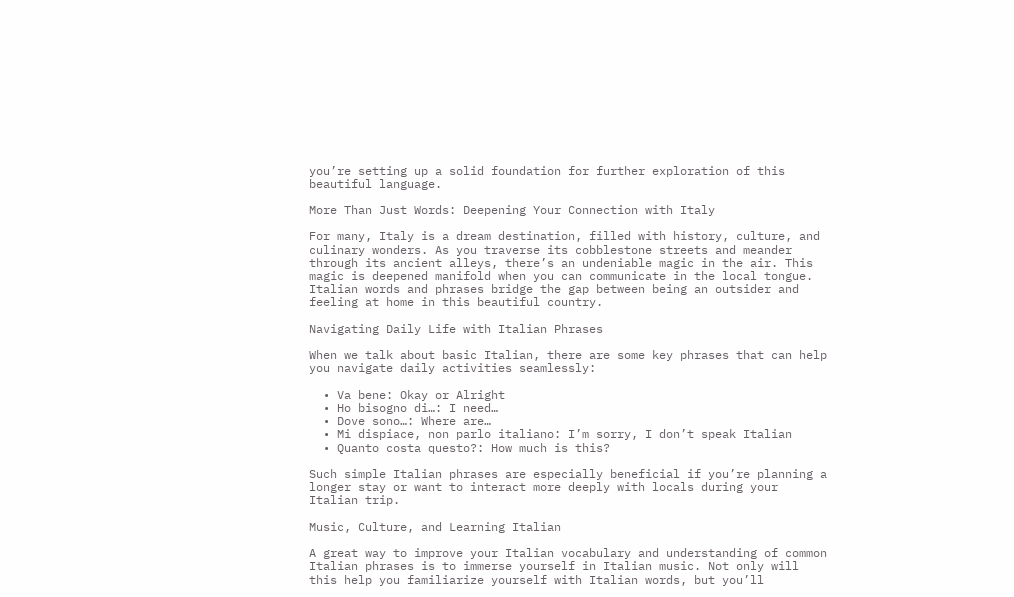you’re setting up a solid foundation for further exploration of this beautiful language.

More Than Just Words: Deepening Your Connection with Italy

For many, Italy is a dream destination, filled with history, culture, and culinary wonders. As you traverse its cobblestone streets and meander through its ancient alleys, there’s an undeniable magic in the air. This magic is deepened manifold when you can communicate in the local tongue. Italian words and phrases bridge the gap between being an outsider and feeling at home in this beautiful country.

Navigating Daily Life with Italian Phrases

When we talk about basic Italian, there are some key phrases that can help you navigate daily activities seamlessly:

  • Va bene: Okay or Alright
  • Ho bisogno di…: I need…
  • Dove sono…: Where are…
  • Mi dispiace, non parlo italiano: I’m sorry, I don’t speak Italian
  • Quanto costa questo?: How much is this?

Such simple Italian phrases are especially beneficial if you’re planning a longer stay or want to interact more deeply with locals during your Italian trip.

Music, Culture, and Learning Italian

A great way to improve your Italian vocabulary and understanding of common Italian phrases is to immerse yourself in Italian music. Not only will this help you familiarize yourself with Italian words, but you’ll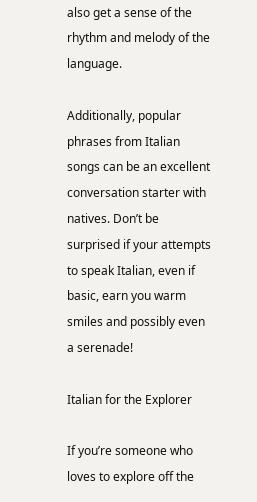also get a sense of the rhythm and melody of the language.

Additionally, popular phrases from Italian songs can be an excellent conversation starter with natives. Don’t be surprised if your attempts to speak Italian, even if basic, earn you warm smiles and possibly even a serenade!

Italian for the Explorer

If you’re someone who loves to explore off the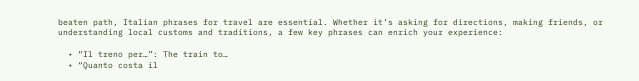beaten path, Italian phrases for travel are essential. Whether it’s asking for directions, making friends, or understanding local customs and traditions, a few key phrases can enrich your experience:

  • “Il treno per…”: The train to…
  • “Quanto costa il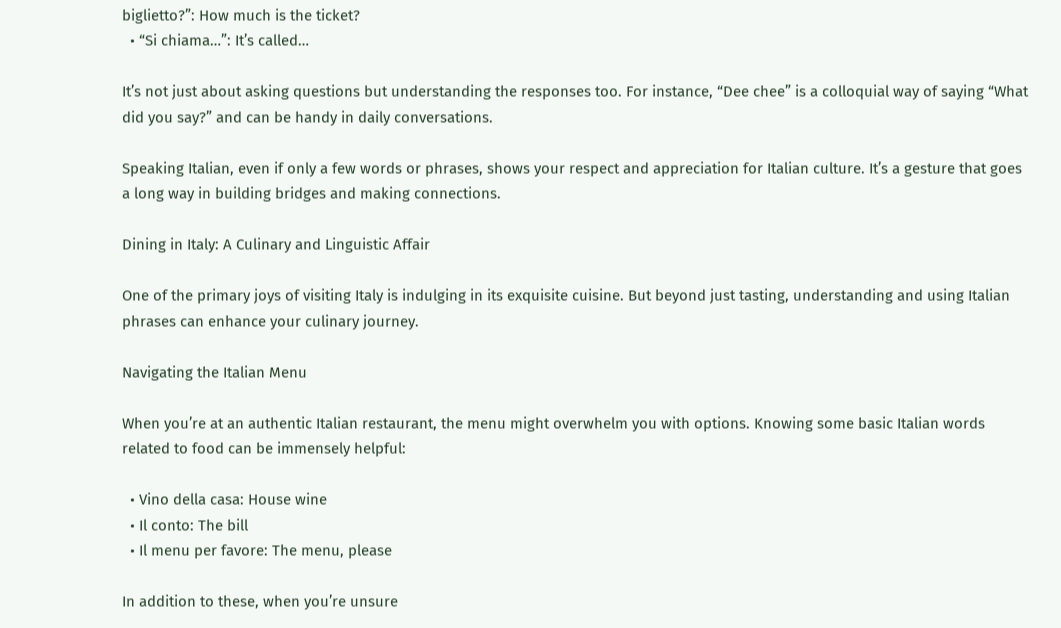biglietto?”: How much is the ticket?
  • “Si chiama…”: It’s called…

It’s not just about asking questions but understanding the responses too. For instance, “Dee chee” is a colloquial way of saying “What did you say?” and can be handy in daily conversations.

Speaking Italian, even if only a few words or phrases, shows your respect and appreciation for Italian culture. It’s a gesture that goes a long way in building bridges and making connections.

Dining in Italy: A Culinary and Linguistic Affair

One of the primary joys of visiting Italy is indulging in its exquisite cuisine. But beyond just tasting, understanding and using Italian phrases can enhance your culinary journey.

Navigating the Italian Menu

When you’re at an authentic Italian restaurant, the menu might overwhelm you with options. Knowing some basic Italian words related to food can be immensely helpful:

  • Vino della casa: House wine
  • Il conto: The bill
  • Il menu per favore: The menu, please

In addition to these, when you’re unsure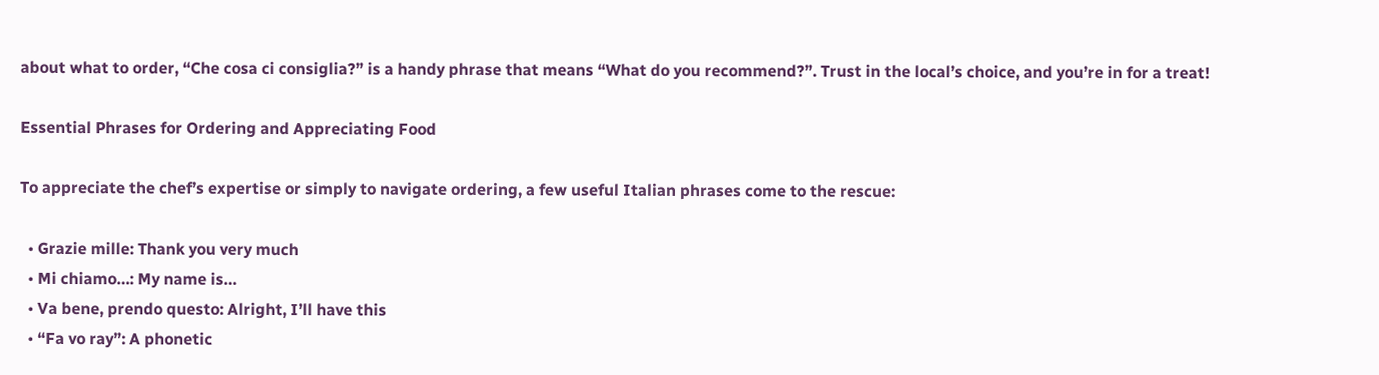about what to order, “Che cosa ci consiglia?” is a handy phrase that means “What do you recommend?”. Trust in the local’s choice, and you’re in for a treat!

Essential Phrases for Ordering and Appreciating Food

To appreciate the chef’s expertise or simply to navigate ordering, a few useful Italian phrases come to the rescue:

  • Grazie mille: Thank you very much
  • Mi chiamo…: My name is…
  • Va bene, prendo questo: Alright, I’ll have this
  • “Fa vo ray”: A phonetic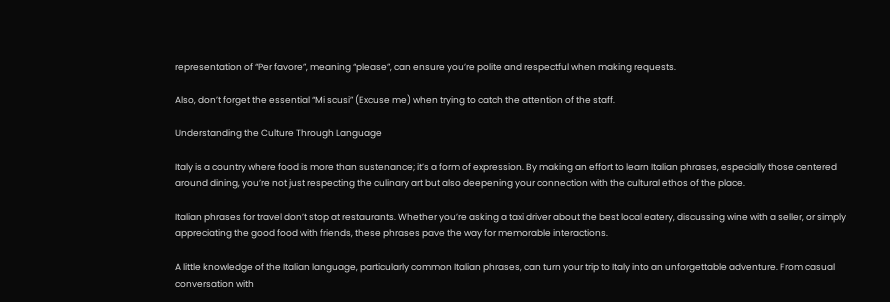representation of “Per favore”, meaning “please”, can ensure you’re polite and respectful when making requests.

Also, don’t forget the essential “Mi scusi” (Excuse me) when trying to catch the attention of the staff.

Understanding the Culture Through Language

Italy is a country where food is more than sustenance; it’s a form of expression. By making an effort to learn Italian phrases, especially those centered around dining, you’re not just respecting the culinary art but also deepening your connection with the cultural ethos of the place.

Italian phrases for travel don’t stop at restaurants. Whether you’re asking a taxi driver about the best local eatery, discussing wine with a seller, or simply appreciating the good food with friends, these phrases pave the way for memorable interactions.

A little knowledge of the Italian language, particularly common Italian phrases, can turn your trip to Italy into an unforgettable adventure. From casual conversation with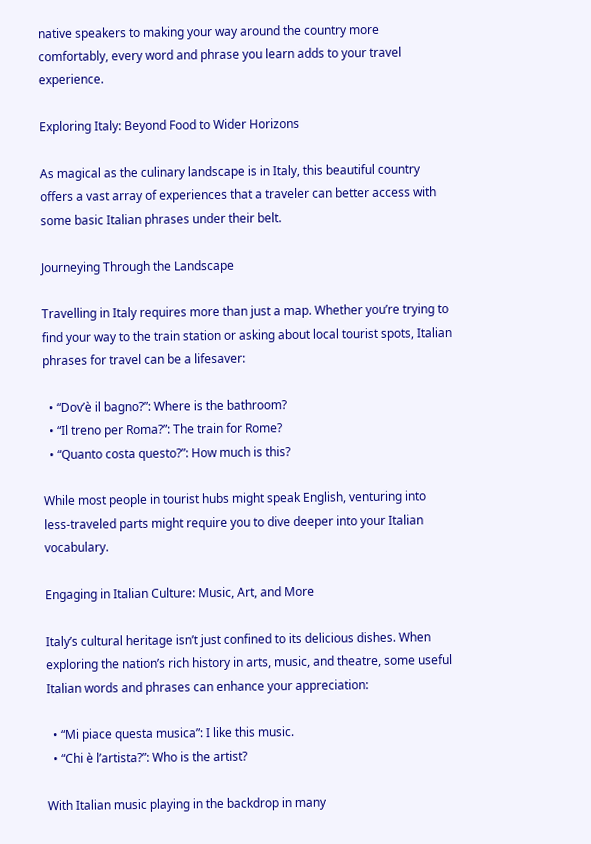native speakers to making your way around the country more comfortably, every word and phrase you learn adds to your travel experience.

Exploring Italy: Beyond Food to Wider Horizons

As magical as the culinary landscape is in Italy, this beautiful country offers a vast array of experiences that a traveler can better access with some basic Italian phrases under their belt.

Journeying Through the Landscape

Travelling in Italy requires more than just a map. Whether you’re trying to find your way to the train station or asking about local tourist spots, Italian phrases for travel can be a lifesaver:

  • “Dov’è il bagno?”: Where is the bathroom?
  • “Il treno per Roma?”: The train for Rome?
  • “Quanto costa questo?”: How much is this?

While most people in tourist hubs might speak English, venturing into less-traveled parts might require you to dive deeper into your Italian vocabulary.

Engaging in Italian Culture: Music, Art, and More

Italy’s cultural heritage isn’t just confined to its delicious dishes. When exploring the nation’s rich history in arts, music, and theatre, some useful Italian words and phrases can enhance your appreciation:

  • “Mi piace questa musica”: I like this music.
  • “Chi è l’artista?”: Who is the artist?

With Italian music playing in the backdrop in many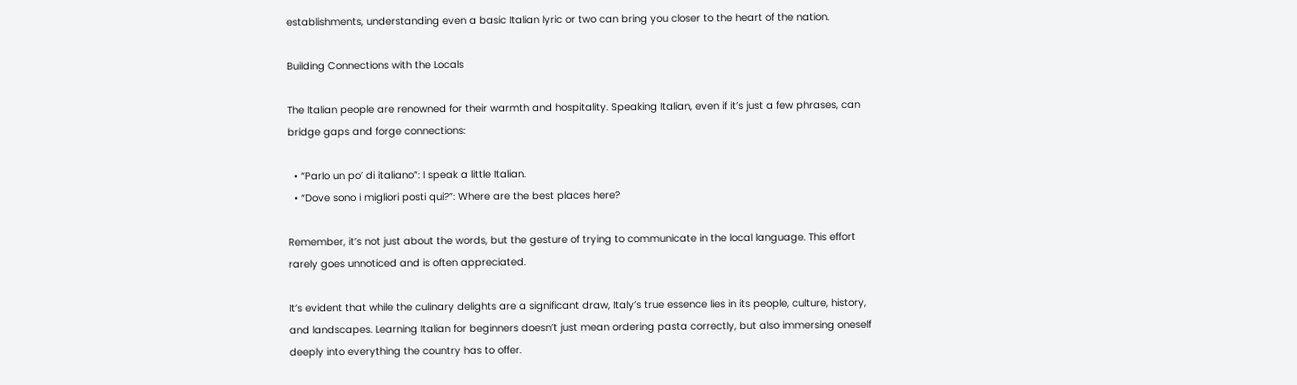establishments, understanding even a basic Italian lyric or two can bring you closer to the heart of the nation.

Building Connections with the Locals

The Italian people are renowned for their warmth and hospitality. Speaking Italian, even if it’s just a few phrases, can bridge gaps and forge connections:

  • “Parlo un po’ di italiano”: I speak a little Italian.
  • “Dove sono i migliori posti qui?”: Where are the best places here?

Remember, it’s not just about the words, but the gesture of trying to communicate in the local language. This effort rarely goes unnoticed and is often appreciated.

It’s evident that while the culinary delights are a significant draw, Italy’s true essence lies in its people, culture, history, and landscapes. Learning Italian for beginners doesn’t just mean ordering pasta correctly, but also immersing oneself deeply into everything the country has to offer.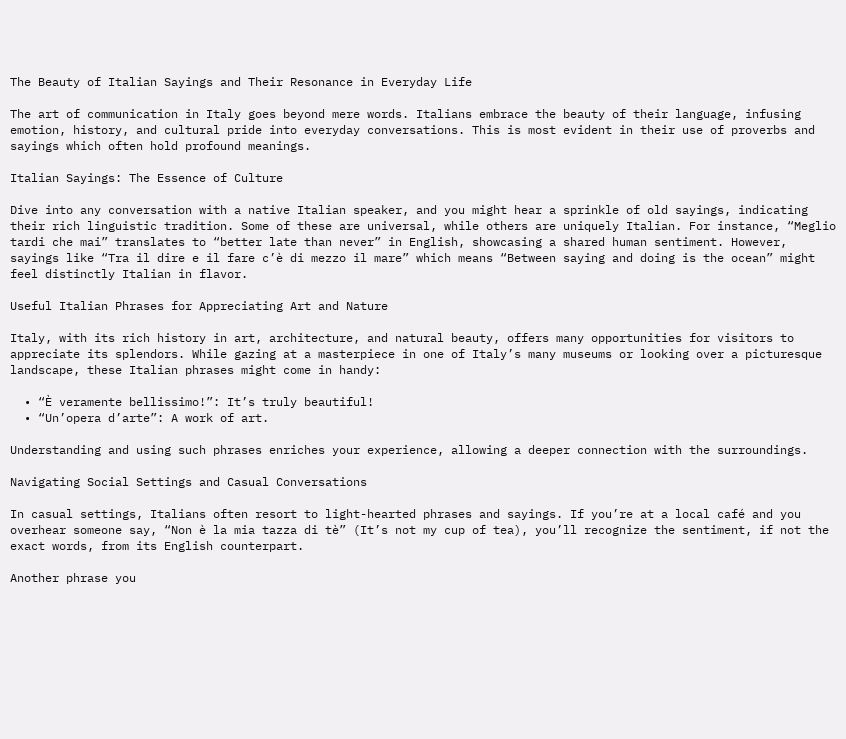The Beauty of Italian Sayings and Their Resonance in Everyday Life

The art of communication in Italy goes beyond mere words. Italians embrace the beauty of their language, infusing emotion, history, and cultural pride into everyday conversations. This is most evident in their use of proverbs and sayings which often hold profound meanings.

Italian Sayings: The Essence of Culture

Dive into any conversation with a native Italian speaker, and you might hear a sprinkle of old sayings, indicating their rich linguistic tradition. Some of these are universal, while others are uniquely Italian. For instance, “Meglio tardi che mai” translates to “better late than never” in English, showcasing a shared human sentiment. However, sayings like “Tra il dire e il fare c’è di mezzo il mare” which means “Between saying and doing is the ocean” might feel distinctly Italian in flavor.

Useful Italian Phrases for Appreciating Art and Nature

Italy, with its rich history in art, architecture, and natural beauty, offers many opportunities for visitors to appreciate its splendors. While gazing at a masterpiece in one of Italy’s many museums or looking over a picturesque landscape, these Italian phrases might come in handy:

  • “È veramente bellissimo!”: It’s truly beautiful!
  • “Un’opera d’arte”: A work of art.

Understanding and using such phrases enriches your experience, allowing a deeper connection with the surroundings.

Navigating Social Settings and Casual Conversations

In casual settings, Italians often resort to light-hearted phrases and sayings. If you’re at a local café and you overhear someone say, “Non è la mia tazza di tè” (It’s not my cup of tea), you’ll recognize the sentiment, if not the exact words, from its English counterpart.

Another phrase you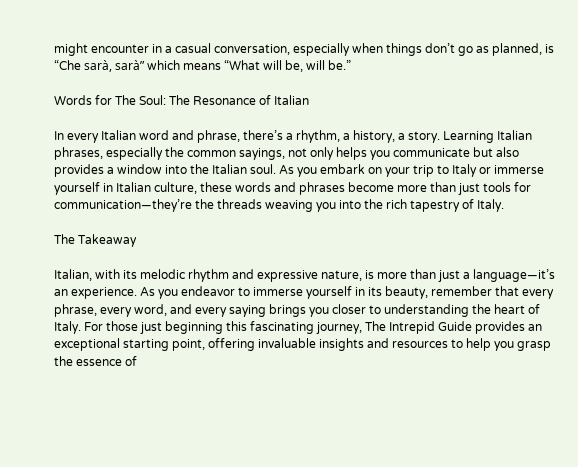might encounter in a casual conversation, especially when things don’t go as planned, is “Che sarà, sarà” which means “What will be, will be.”

Words for The Soul: The Resonance of Italian

In every Italian word and phrase, there’s a rhythm, a history, a story. Learning Italian phrases, especially the common sayings, not only helps you communicate but also provides a window into the Italian soul. As you embark on your trip to Italy or immerse yourself in Italian culture, these words and phrases become more than just tools for communication—they’re the threads weaving you into the rich tapestry of Italy.

The Takeaway

Italian, with its melodic rhythm and expressive nature, is more than just a language—it’s an experience. As you endeavor to immerse yourself in its beauty, remember that every phrase, every word, and every saying brings you closer to understanding the heart of Italy. For those just beginning this fascinating journey, The Intrepid Guide provides an exceptional starting point, offering invaluable insights and resources to help you grasp the essence of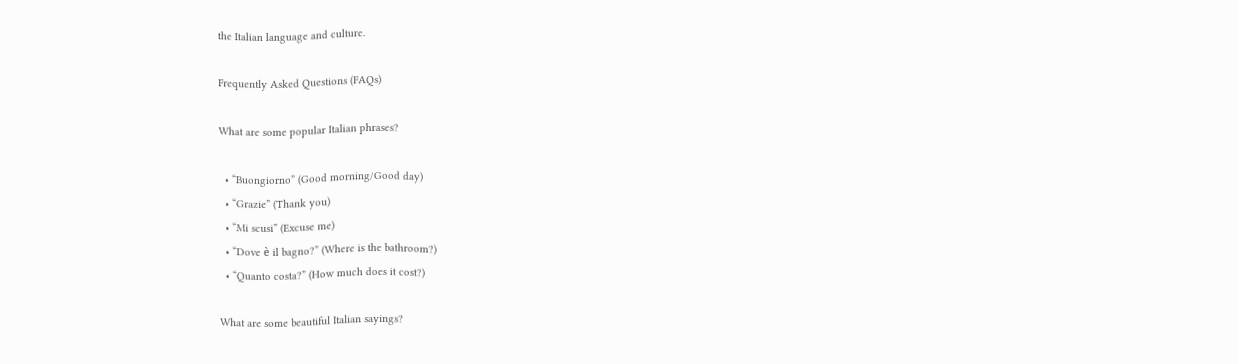the Italian language and culture.

Frequently Asked Questions (FAQs)

What are some popular Italian phrases?

  • “Buongiorno” (Good morning/Good day)
  • “Grazie” (Thank you)
  • “Mi scusi” (Excuse me)
  • “Dove è il bagno?” (Where is the bathroom?)
  • “Quanto costa?” (How much does it cost?)

What are some beautiful Italian sayings?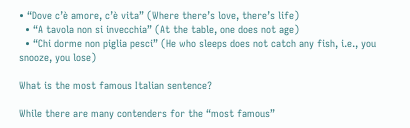• “Dove c’è amore, c’è vita” (Where there’s love, there’s life)
  • “A tavola non si invecchia” (At the table, one does not age)
  • “Chi dorme non piglia pesci” (He who sleeps does not catch any fish, i.e., you snooze, you lose)

What is the most famous Italian sentence?

While there are many contenders for the “most famous”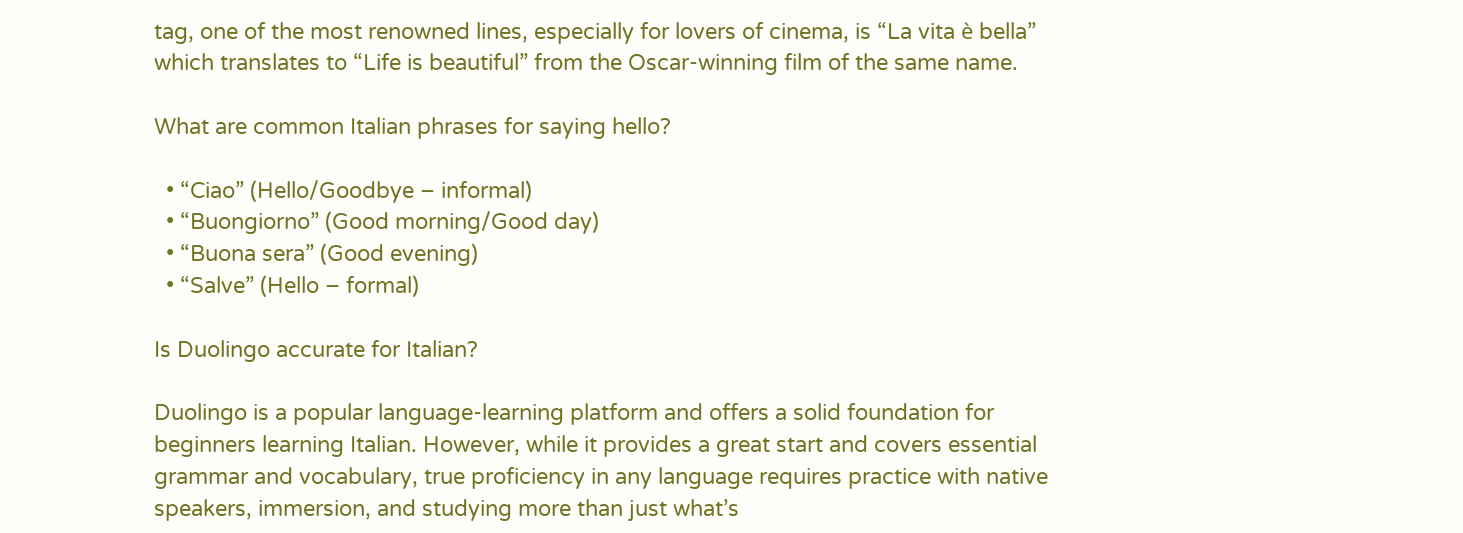tag, one of the most renowned lines, especially for lovers of cinema, is “La vita è bella” which translates to “Life is beautiful” from the Oscar-winning film of the same name.

What are common Italian phrases for saying hello?

  • “Ciao” (Hello/Goodbye – informal)
  • “Buongiorno” (Good morning/Good day)
  • “Buona sera” (Good evening)
  • “Salve” (Hello – formal)

Is Duolingo accurate for Italian?

Duolingo is a popular language-learning platform and offers a solid foundation for beginners learning Italian. However, while it provides a great start and covers essential grammar and vocabulary, true proficiency in any language requires practice with native speakers, immersion, and studying more than just what’s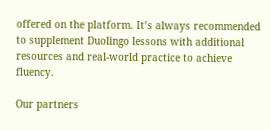offered on the platform. It’s always recommended to supplement Duolingo lessons with additional resources and real-world practice to achieve fluency.

Our partners